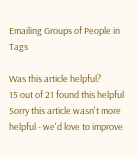Emailing Groups of People in Tags

Was this article helpful?
15 out of 21 found this helpful
Sorry this article wasn't more helpful - we'd love to improve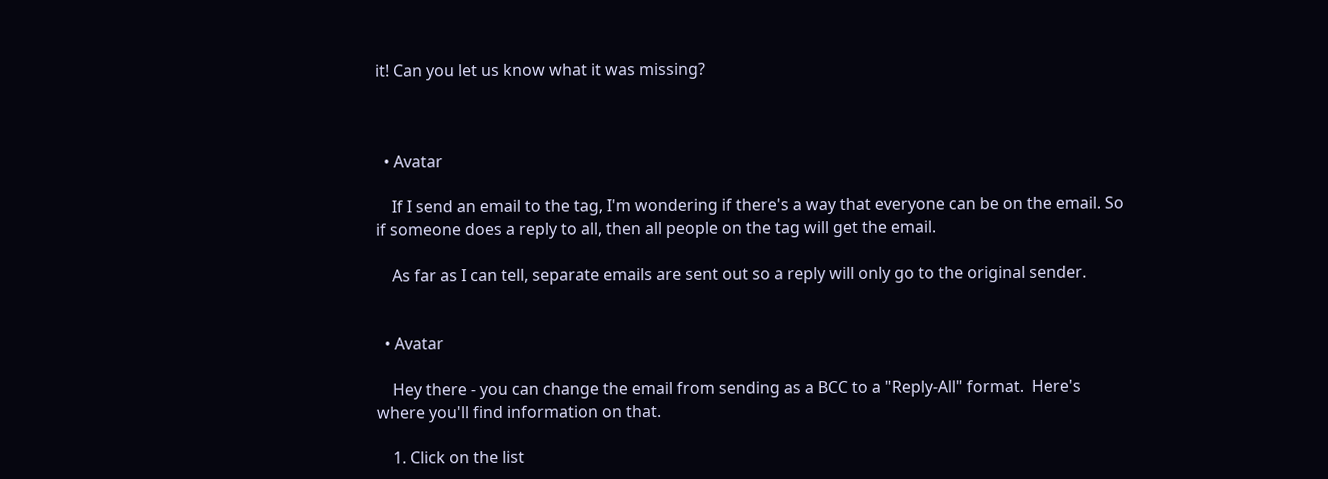it! Can you let us know what it was missing?



  • Avatar

    If I send an email to the tag, I'm wondering if there's a way that everyone can be on the email. So if someone does a reply to all, then all people on the tag will get the email.

    As far as I can tell, separate emails are sent out so a reply will only go to the original sender.


  • Avatar

    Hey there - you can change the email from sending as a BCC to a "Reply-All" format.  Here's where you'll find information on that.

    1. Click on the list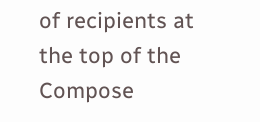of recipients at the top of the Compose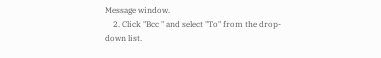Message window.
    2. Click "Bcc " and select "To" from the drop-down list.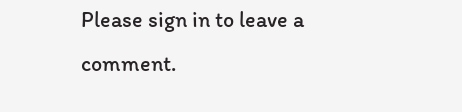Please sign in to leave a comment.